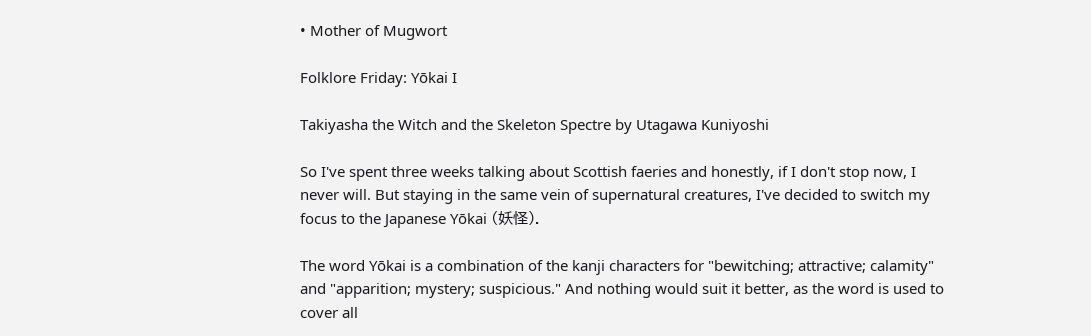• Mother of Mugwort

Folklore Friday: Yōkai I

Takiyasha the Witch and the Skeleton Spectre by Utagawa Kuniyoshi

So I've spent three weeks talking about Scottish faeries and honestly, if I don't stop now, I never will. But staying in the same vein of supernatural creatures, I've decided to switch my focus to the Japanese Yōkai (妖怪).

The word Yōkai is a combination of the kanji characters for "bewitching; attractive; calamity" and "apparition; mystery; suspicious." And nothing would suit it better, as the word is used to cover all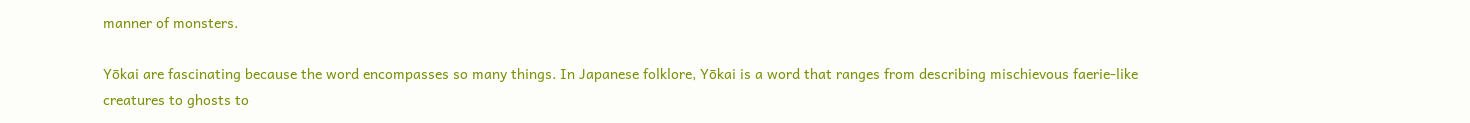manner of monsters.

Yōkai are fascinating because the word encompasses so many things. In Japanese folklore, Yōkai is a word that ranges from describing mischievous faerie-like creatures to ghosts to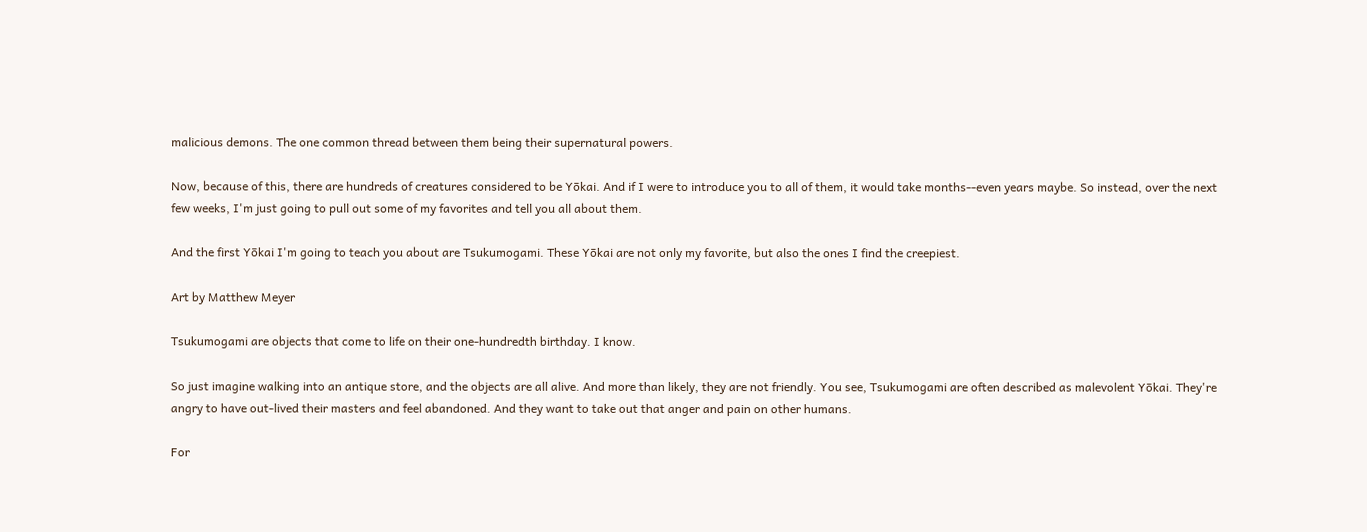malicious demons. The one common thread between them being their supernatural powers.

Now, because of this, there are hundreds of creatures considered to be Yōkai. And if I were to introduce you to all of them, it would take months--even years maybe. So instead, over the next few weeks, I'm just going to pull out some of my favorites and tell you all about them.

And the first Yōkai I'm going to teach you about are Tsukumogami. These Yōkai are not only my favorite, but also the ones I find the creepiest.

Art by Matthew Meyer

Tsukumogami are objects that come to life on their one-hundredth birthday. I know.

So just imagine walking into an antique store, and the objects are all alive. And more than likely, they are not friendly. You see, Tsukumogami are often described as malevolent Yōkai. They're angry to have out-lived their masters and feel abandoned. And they want to take out that anger and pain on other humans.

For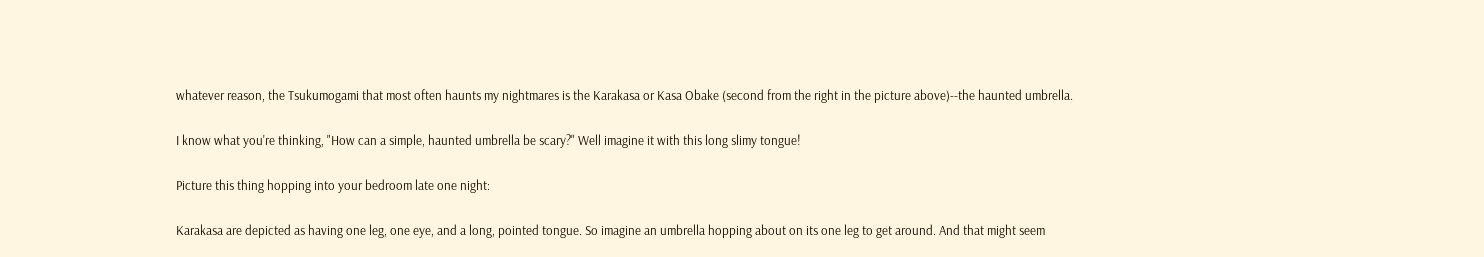whatever reason, the Tsukumogami that most often haunts my nightmares is the Karakasa or Kasa Obake (second from the right in the picture above)--the haunted umbrella.

I know what you're thinking, "How can a simple, haunted umbrella be scary?" Well imagine it with this long slimy tongue!

Picture this thing hopping into your bedroom late one night:

Karakasa are depicted as having one leg, one eye, and a long, pointed tongue. So imagine an umbrella hopping about on its one leg to get around. And that might seem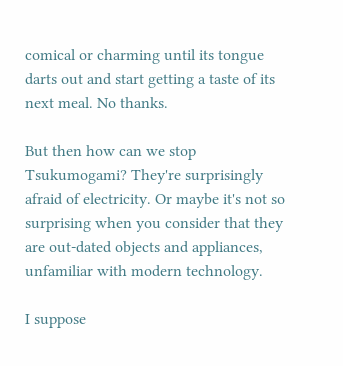comical or charming until its tongue darts out and start getting a taste of its next meal. No thanks.

But then how can we stop Tsukumogami? They're surprisingly afraid of electricity. Or maybe it's not so surprising when you consider that they are out-dated objects and appliances, unfamiliar with modern technology.

I suppose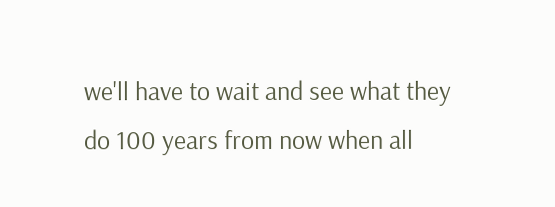we'll have to wait and see what they do 100 years from now when all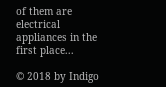of them are electrical appliances in the first place...

© 2018 by Indigo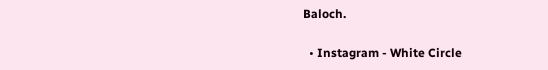Baloch.

  • Instagram - White Circle